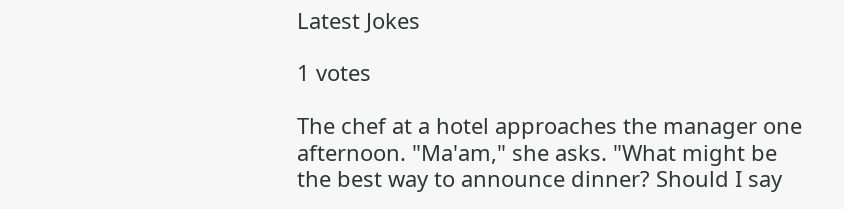Latest Jokes

1 votes

The chef at a hotel approaches the manager one afternoon. "Ma'am," she asks. "What might be the best way to announce dinner? Should I say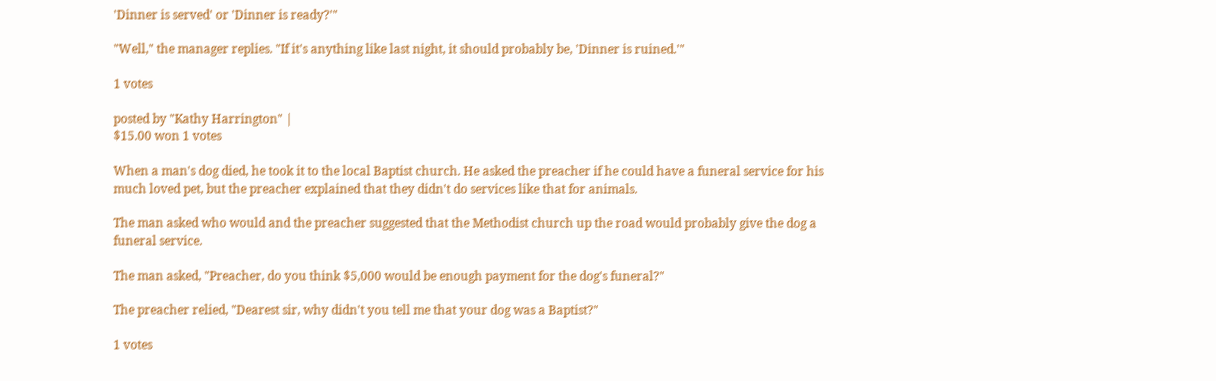'Dinner is served' or 'Dinner is ready?'"

"Well," the manager replies. "If it's anything like last night, it should probably be, 'Dinner is ruined.'"

1 votes

posted by "Kathy Harrington" |
$15.00 won 1 votes

When a man's dog died, he took it to the local Baptist church. He asked the preacher if he could have a funeral service for his much loved pet, but the preacher explained that they didn't do services like that for animals.

The man asked who would and the preacher suggested that the Methodist church up the road would probably give the dog a funeral service.

The man asked, "Preacher, do you think $5,000 would be enough payment for the dog's funeral?"

The preacher relied, "Dearest sir, why didn't you tell me that your dog was a Baptist?"

1 votes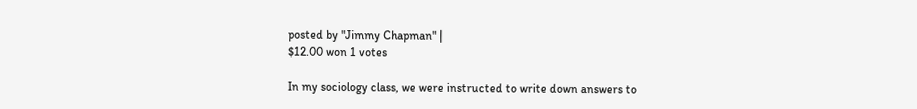posted by "Jimmy Chapman" |
$12.00 won 1 votes

In my sociology class, we were instructed to write down answers to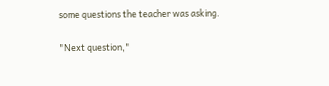some questions the teacher was asking.

"Next question,"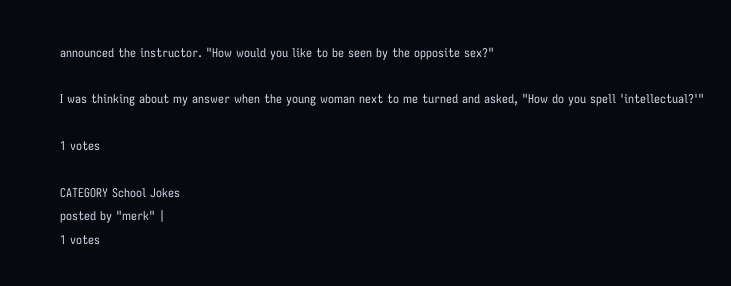announced the instructor. "How would you like to be seen by the opposite sex?"

I was thinking about my answer when the young woman next to me turned and asked, "How do you spell 'intellectual?'"

1 votes

CATEGORY School Jokes
posted by "merk" |
1 votes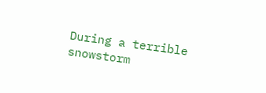During a terrible snowstorm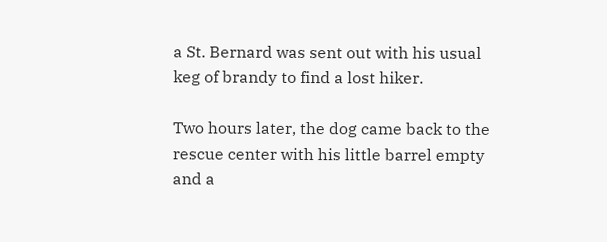a St. Bernard was sent out with his usual keg of brandy to find a lost hiker.

Two hours later, the dog came back to the rescue center with his little barrel empty and a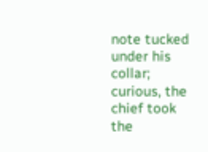note tucked under his collar; curious, the chief took the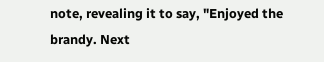note, revealing it to say, "Enjoyed the brandy. Next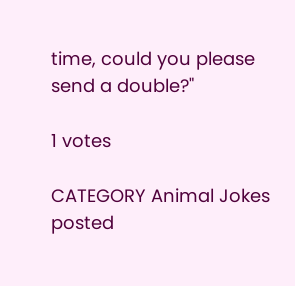time, could you please send a double?"

1 votes

CATEGORY Animal Jokes
posted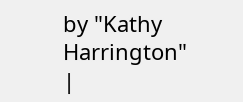by "Kathy Harrington" |